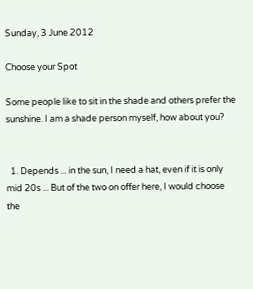Sunday, 3 June 2012

Choose your Spot

Some people like to sit in the shade and others prefer the sunshine. I am a shade person myself, how about you?


  1. Depends ... in the sun, I need a hat, even if it is only mid 20s ... But of the two on offer here, I would choose the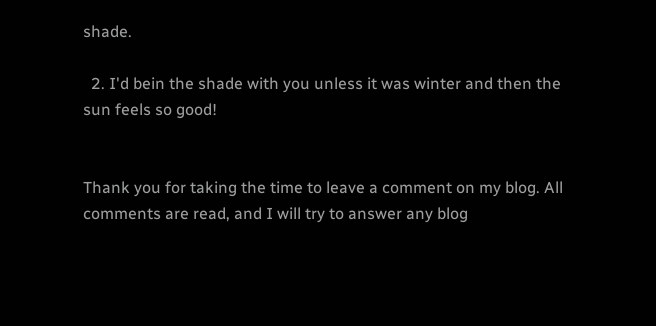shade.

  2. I'd bein the shade with you unless it was winter and then the sun feels so good!


Thank you for taking the time to leave a comment on my blog. All comments are read, and I will try to answer any blog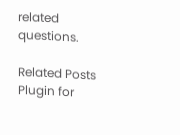related questions.

Related Posts Plugin for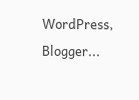WordPress, Blogger...